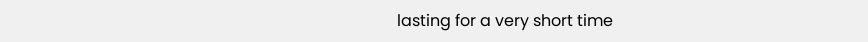lasting for a very short time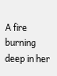A fire burning deep in her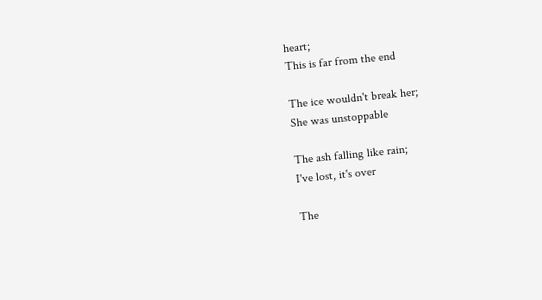heart;
This is far from the end

The ice wouldn't break her;
She was unstoppable

The ash falling like rain;
I've lost, it's over

The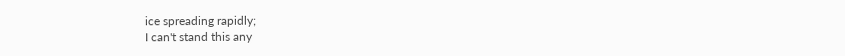ice spreading rapidly;
I can't stand this any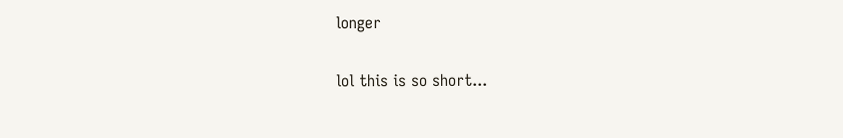longer

lol this is so short...